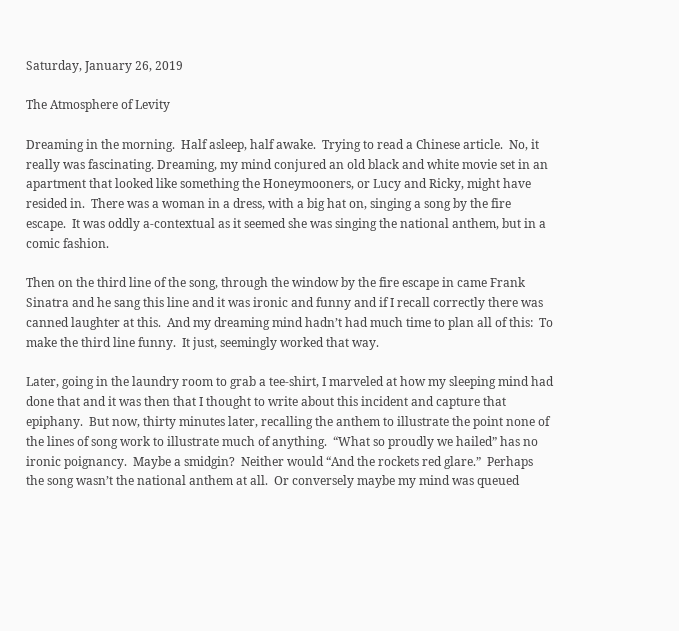Saturday, January 26, 2019

The Atmosphere of Levity

Dreaming in the morning.  Half asleep, half awake.  Trying to read a Chinese article.  No, it really was fascinating. Dreaming, my mind conjured an old black and white movie set in an apartment that looked like something the Honeymooners, or Lucy and Ricky, might have resided in.  There was a woman in a dress, with a big hat on, singing a song by the fire escape.  It was oddly a-contextual as it seemed she was singing the national anthem, but in a comic fashion.

Then on the third line of the song, through the window by the fire escape in came Frank Sinatra and he sang this line and it was ironic and funny and if I recall correctly there was canned laughter at this.  And my dreaming mind hadn’t had much time to plan all of this:  To make the third line funny.  It just, seemingly worked that way.

Later, going in the laundry room to grab a tee-shirt, I marveled at how my sleeping mind had done that and it was then that I thought to write about this incident and capture that epiphany.  But now, thirty minutes later, recalling the anthem to illustrate the point none of the lines of song work to illustrate much of anything.  “What so proudly we hailed” has no ironic poignancy.  Maybe a smidgin?  Neither would “And the rockets red glare.”  Perhaps the song wasn’t the national anthem at all.  Or conversely maybe my mind was queued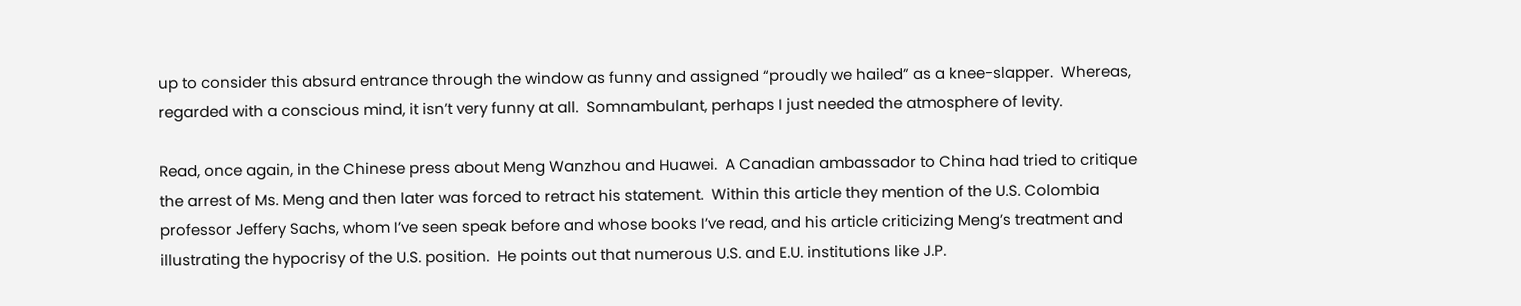up to consider this absurd entrance through the window as funny and assigned “proudly we hailed” as a knee-slapper.  Whereas,  regarded with a conscious mind, it isn’t very funny at all.  Somnambulant, perhaps I just needed the atmosphere of levity.

Read, once again, in the Chinese press about Meng Wanzhou and Huawei.  A Canadian ambassador to China had tried to critique the arrest of Ms. Meng and then later was forced to retract his statement.  Within this article they mention of the U.S. Colombia professor Jeffery Sachs, whom I’ve seen speak before and whose books I’ve read, and his article criticizing Meng’s treatment and illustrating the hypocrisy of the U.S. position.  He points out that numerous U.S. and E.U. institutions like J.P.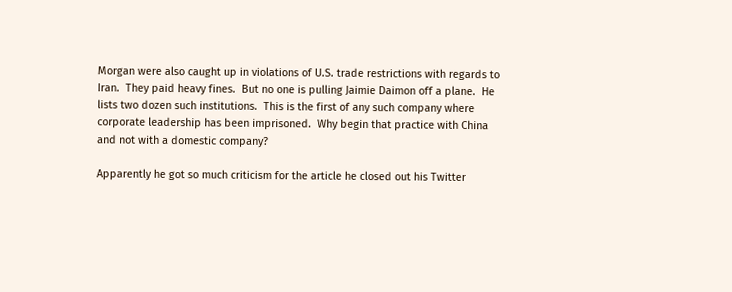Morgan were also caught up in violations of U.S. trade restrictions with regards to Iran.  They paid heavy fines.  But no one is pulling Jaimie Daimon off a plane.  He lists two dozen such institutions.  This is the first of any such company where corporate leadership has been imprisoned.  Why begin that practice with China and not with a domestic company?

Apparently he got so much criticism for the article he closed out his Twitter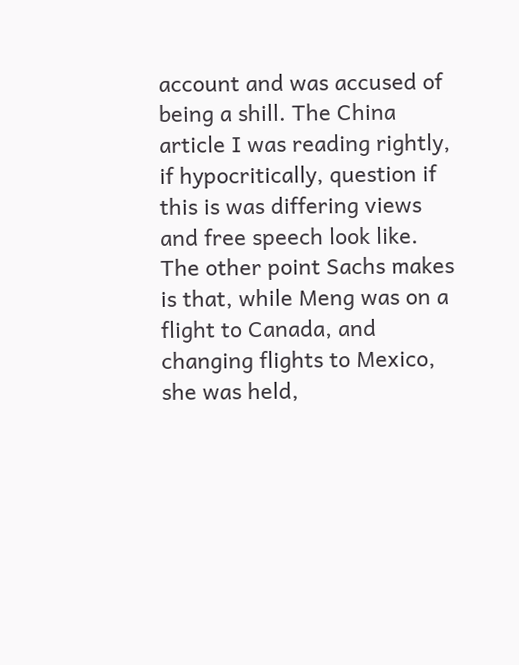account and was accused of being a shill. The China article I was reading rightly, if hypocritically, question if this is was differing views and free speech look like.  The other point Sachs makes is that, while Meng was on a flight to Canada, and changing flights to Mexico, she was held,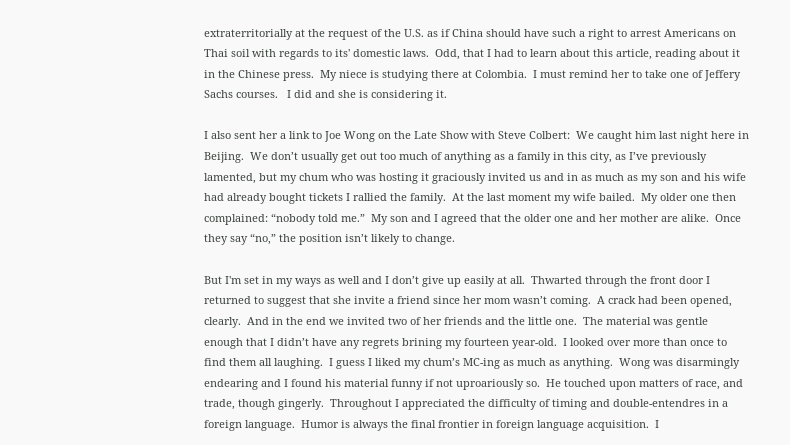extraterritorially at the request of the U.S. as if China should have such a right to arrest Americans on Thai soil with regards to its' domestic laws.  Odd, that I had to learn about this article, reading about it in the Chinese press.  My niece is studying there at Colombia.  I must remind her to take one of Jeffery Sachs courses.   I did and she is considering it.

I also sent her a link to Joe Wong on the Late Show with Steve Colbert:  We caught him last night here in Beijing.  We don’t usually get out too much of anything as a family in this city, as I’ve previously lamented, but my chum who was hosting it graciously invited us and in as much as my son and his wife had already bought tickets I rallied the family.  At the last moment my wife bailed.  My older one then complained: “nobody told me.”  My son and I agreed that the older one and her mother are alike.  Once they say “no,” the position isn’t likely to change.

But I'm set in my ways as well and I don’t give up easily at all.  Thwarted through the front door I returned to suggest that she invite a friend since her mom wasn’t coming.  A crack had been opened, clearly.  And in the end we invited two of her friends and the little one.  The material was gentle enough that I didn’t have any regrets brining my fourteen year-old.  I looked over more than once to find them all laughing.  I guess I liked my chum’s MC-ing as much as anything.  Wong was disarmingly endearing and I found his material funny if not uproariously so.  He touched upon matters of race, and trade, though gingerly.  Throughout I appreciated the difficulty of timing and double-entendres in a foreign language.  Humor is always the final frontier in foreign language acquisition.  I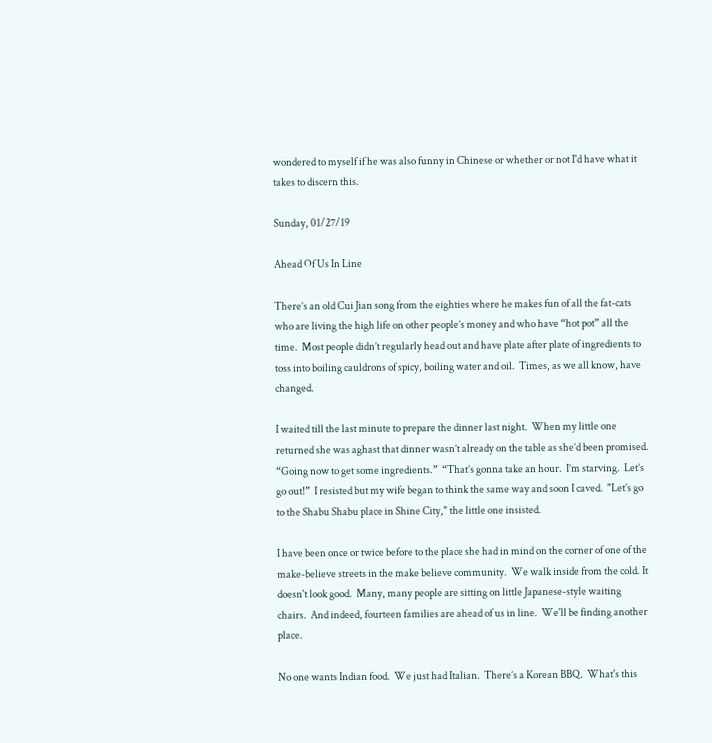wondered to myself if he was also funny in Chinese or whether or not I'd have what it takes to discern this.

Sunday, 01/27/19

Ahead Of Us In Line

There’s an old Cui Jian song from the eighties where he makes fun of all the fat-cats who are living the high life on other people’s money and who have “hot pot” all the time.  Most people didn’t regularly head out and have plate after plate of ingredients to toss into boiling cauldrons of spicy, boiling water and oil.  Times, as we all know, have changed.

I waited till the last minute to prepare the dinner last night.  When my little one returned she was aghast that dinner wasn’t already on the table as she’d been promised.  “Going now to get some ingredients.”  “That’s gonna take an hour.  I’m starving.  Let’s go out!”  I resisted but my wife began to think the same way and soon I caved.  "Let’s go to the Shabu Shabu place in Shine City," the little one insisted.

I have been once or twice before to the place she had in mind on the corner of one of the make-believe streets in the make believe community.  We walk inside from the cold. It doesn't look good.  Many, many people are sitting on little Japanese-style waiting chairs.  And indeed, fourteen families are ahead of us in line.  We'll be finding another place.

No one wants Indian food.  We just had Italian.  There’s a Korean BBQ.  What's this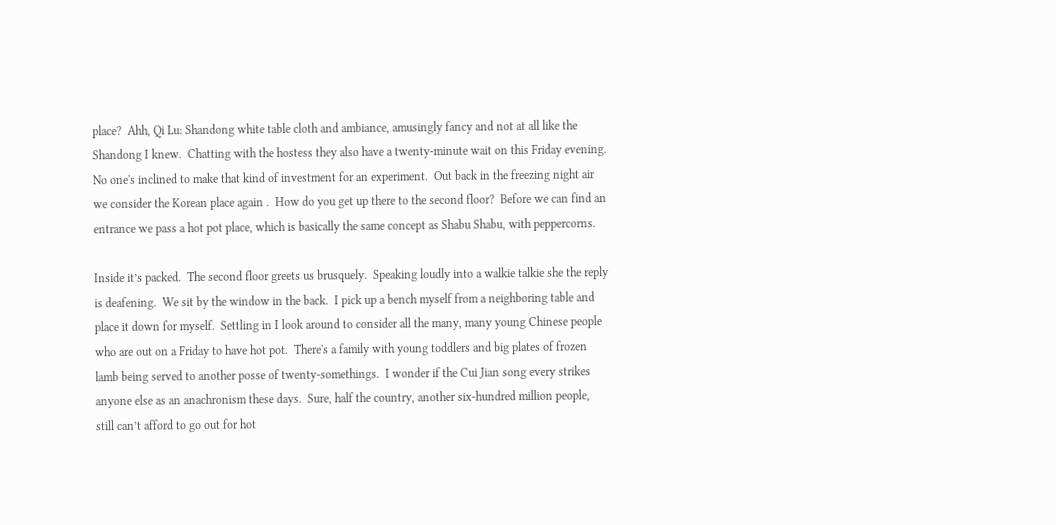place?  Ahh, Qi Lu: Shandong white table cloth and ambiance, amusingly fancy and not at all like the Shandong I knew.  Chatting with the hostess they also have a twenty-minute wait on this Friday evening.  No one's inclined to make that kind of investment for an experiment.  Out back in the freezing night air we consider the Korean place again .  How do you get up there to the second floor?  Before we can find an entrance we pass a hot pot place, which is basically the same concept as Shabu Shabu, with peppercorns.

Inside it’s packed.  The second floor greets us brusquely.  Speaking loudly into a walkie talkie she the reply is deafening.  We sit by the window in the back.  I pick up a bench myself from a neighboring table and place it down for myself.  Settling in I look around to consider all the many, many young Chinese people who are out on a Friday to have hot pot.  There's a family with young toddlers and big plates of frozen lamb being served to another posse of twenty-somethings.  I wonder if the Cui Jian song every strikes anyone else as an anachronism these days.  Sure, half the country, another six-hundred million people, still can’t afford to go out for hot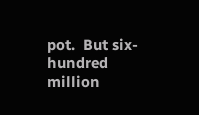pot.  But six-hundred million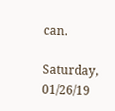can.

Saturday, 01/26/19